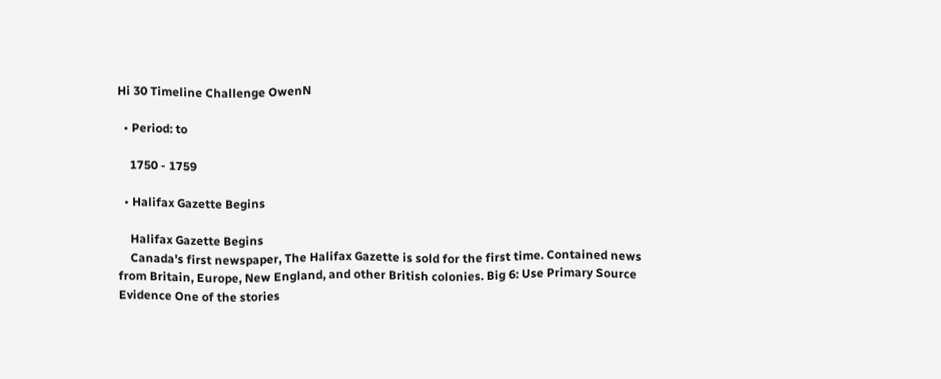Hi 30 Timeline Challenge OwenN

  • Period: to

    1750 - 1759

  • Halifax Gazette Begins

    Halifax Gazette Begins
    Canada's first newspaper, The Halifax Gazette is sold for the first time. Contained news from Britain, Europe, New England, and other British colonies. Big 6: Use Primary Source Evidence One of the stories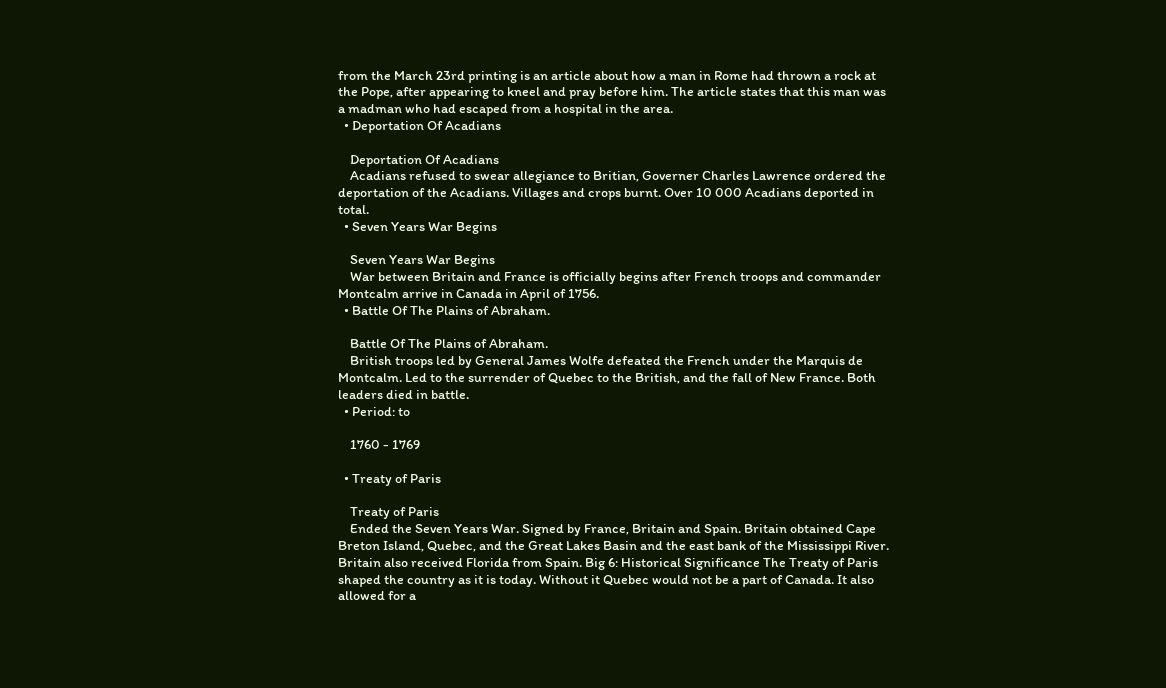from the March 23rd printing is an article about how a man in Rome had thrown a rock at the Pope, after appearing to kneel and pray before him. The article states that this man was a madman who had escaped from a hospital in the area.
  • Deportation Of Acadians

    Deportation Of Acadians
    Acadians refused to swear allegiance to Britian, Governer Charles Lawrence ordered the deportation of the Acadians. Villages and crops burnt. Over 10 000 Acadians deported in total.
  • Seven Years War Begins

    Seven Years War Begins
    War between Britain and France is officially begins after French troops and commander Montcalm arrive in Canada in April of 1756.
  • Battle Of The Plains of Abraham.

    Battle Of The Plains of Abraham.
    British troops led by General James Wolfe defeated the French under the Marquis de Montcalm. Led to the surrender of Quebec to the British, and the fall of New France. Both leaders died in battle.
  • Period: to

    1760 - 1769

  • Treaty of Paris

    Treaty of Paris
    Ended the Seven Years War. Signed by France, Britain and Spain. Britain obtained Cape Breton Island, Quebec, and the Great Lakes Basin and the east bank of the Mississippi River. Britain also received Florida from Spain. Big 6: Historical Significance The Treaty of Paris shaped the country as it is today. Without it Quebec would not be a part of Canada. It also allowed for a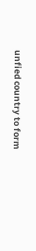unfied country to form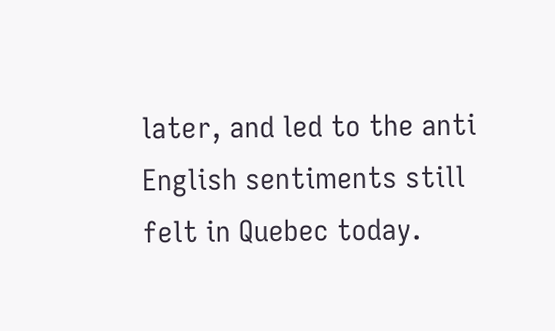later, and led to the anti English sentiments still felt in Quebec today.